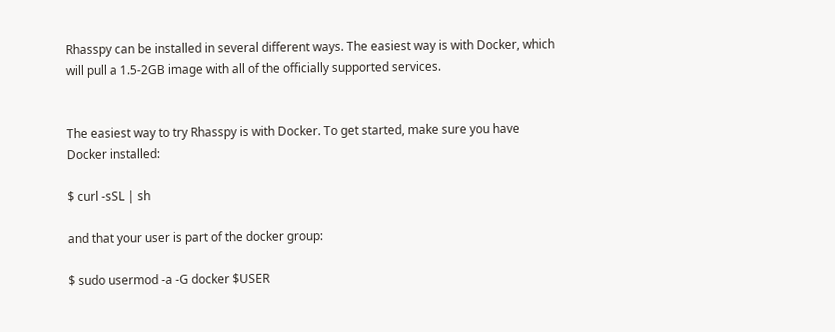Rhasspy can be installed in several different ways. The easiest way is with Docker, which will pull a 1.5-2GB image with all of the officially supported services.


The easiest way to try Rhasspy is with Docker. To get started, make sure you have Docker installed:

$ curl -sSL | sh

and that your user is part of the docker group:

$ sudo usermod -a -G docker $USER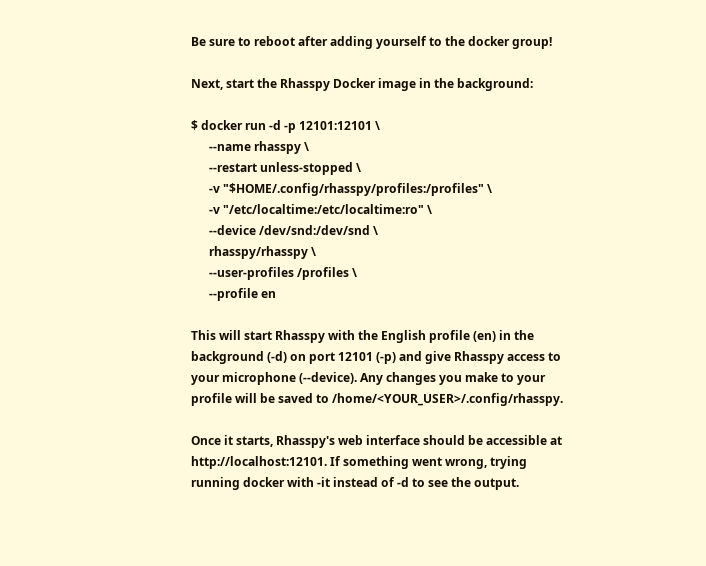Be sure to reboot after adding yourself to the docker group!

Next, start the Rhasspy Docker image in the background:

$ docker run -d -p 12101:12101 \
      --name rhasspy \
      --restart unless-stopped \
      -v "$HOME/.config/rhasspy/profiles:/profiles" \
      -v "/etc/localtime:/etc/localtime:ro" \
      --device /dev/snd:/dev/snd \
      rhasspy/rhasspy \
      --user-profiles /profiles \
      --profile en

This will start Rhasspy with the English profile (en) in the background (-d) on port 12101 (-p) and give Rhasspy access to your microphone (--device). Any changes you make to your profile will be saved to /home/<YOUR_USER>/.config/rhasspy.

Once it starts, Rhasspy's web interface should be accessible at http://localhost:12101. If something went wrong, trying running docker with -it instead of -d to see the output.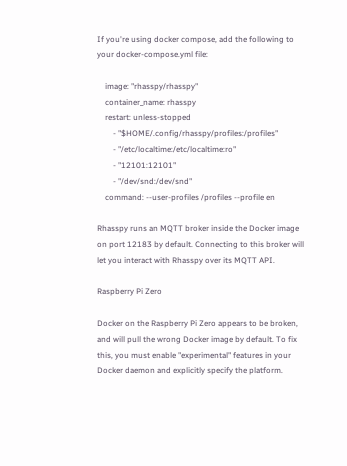If you're using docker compose, add the following to your docker-compose.yml file:

    image: "rhasspy/rhasspy"
    container_name: rhasspy
    restart: unless-stopped
        - "$HOME/.config/rhasspy/profiles:/profiles"
        - "/etc/localtime:/etc/localtime:ro"
        - "12101:12101"
        - "/dev/snd:/dev/snd"
    command: --user-profiles /profiles --profile en

Rhasspy runs an MQTT broker inside the Docker image on port 12183 by default. Connecting to this broker will let you interact with Rhasspy over its MQTT API.

Raspberry Pi Zero

Docker on the Raspberry Pi Zero appears to be broken, and will pull the wrong Docker image by default. To fix this, you must enable "experimental" features in your Docker daemon and explicitly specify the platform.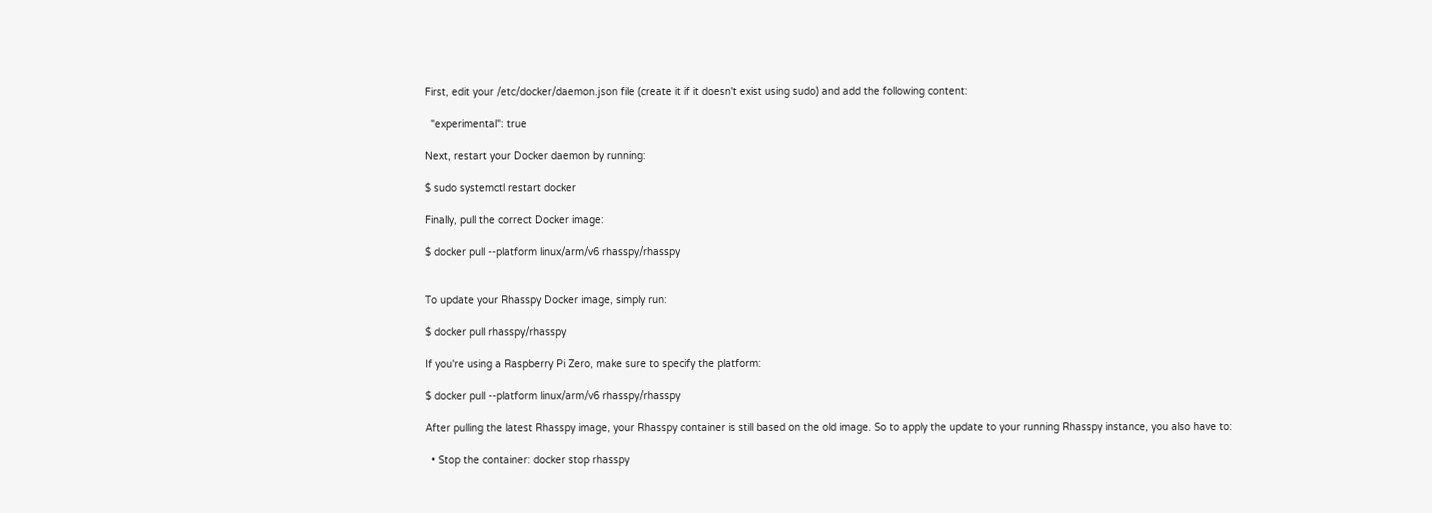First, edit your /etc/docker/daemon.json file (create it if it doesn't exist using sudo) and add the following content:

  "experimental": true

Next, restart your Docker daemon by running:

$ sudo systemctl restart docker

Finally, pull the correct Docker image:

$ docker pull --platform linux/arm/v6 rhasspy/rhasspy


To update your Rhasspy Docker image, simply run:

$ docker pull rhasspy/rhasspy

If you're using a Raspberry Pi Zero, make sure to specify the platform:

$ docker pull --platform linux/arm/v6 rhasspy/rhasspy

After pulling the latest Rhasspy image, your Rhasspy container is still based on the old image. So to apply the update to your running Rhasspy instance, you also have to:

  • Stop the container: docker stop rhasspy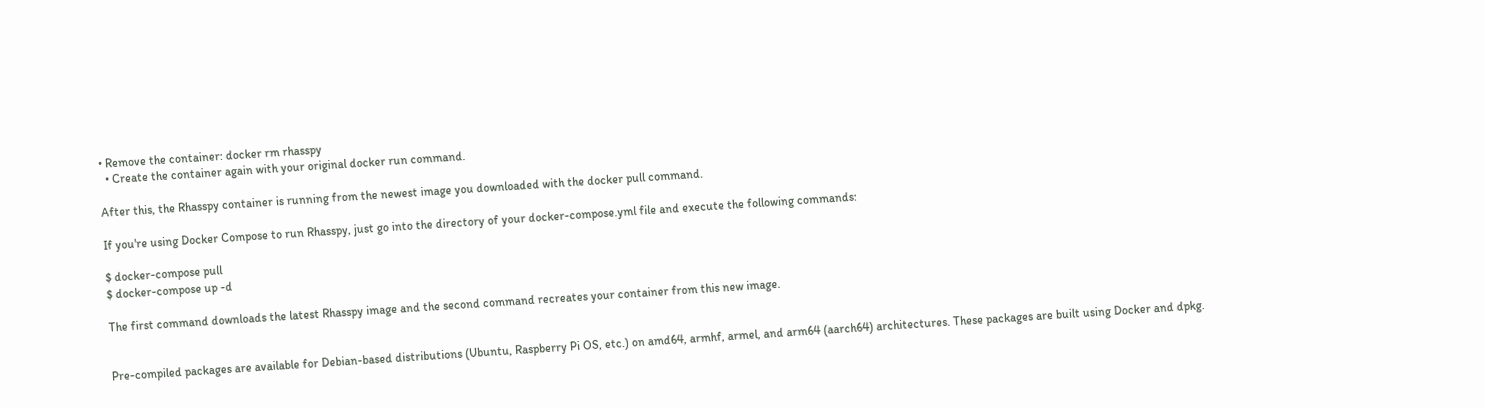• Remove the container: docker rm rhasspy
  • Create the container again with your original docker run command.

After this, the Rhasspy container is running from the newest image you downloaded with the docker pull command.

If you're using Docker Compose to run Rhasspy, just go into the directory of your docker-compose.yml file and execute the following commands:

$ docker-compose pull
$ docker-compose up -d

The first command downloads the latest Rhasspy image and the second command recreates your container from this new image.


Pre-compiled packages are available for Debian-based distributions (Ubuntu, Raspberry Pi OS, etc.) on amd64, armhf, armel, and arm64 (aarch64) architectures. These packages are built using Docker and dpkg.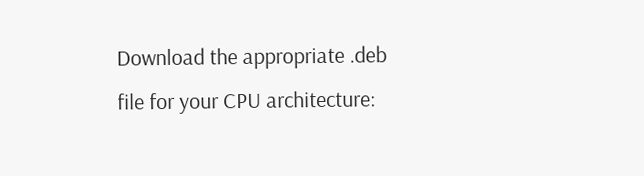Download the appropriate .deb file for your CPU architecture: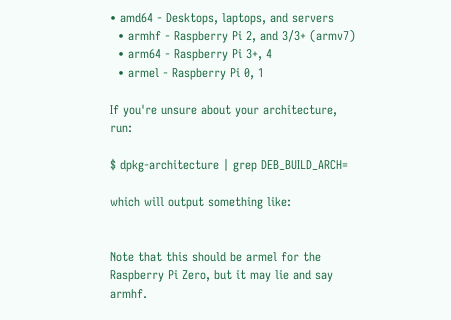• amd64 - Desktops, laptops, and servers
  • armhf - Raspberry Pi 2, and 3/3+ (armv7)
  • arm64 - Raspberry Pi 3+, 4
  • armel - Raspberry Pi 0, 1

If you're unsure about your architecture, run:

$ dpkg-architecture | grep DEB_BUILD_ARCH=

which will output something like:


Note that this should be armel for the Raspberry Pi Zero, but it may lie and say armhf.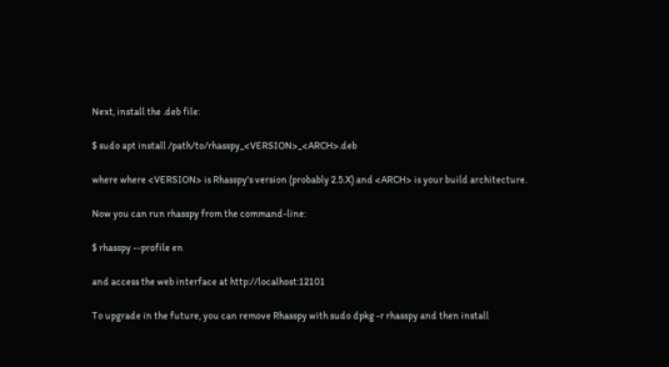Next, install the .deb file:

$ sudo apt install /path/to/rhasspy_<VERSION>_<ARCH>.deb

where where <VERSION> is Rhasspy's version (probably 2.5.X) and <ARCH> is your build architecture.

Now you can run rhasspy from the command-line:

$ rhasspy --profile en

and access the web interface at http://localhost:12101

To upgrade in the future, you can remove Rhasspy with sudo dpkg -r rhasspy and then install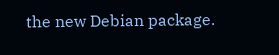the new Debian package.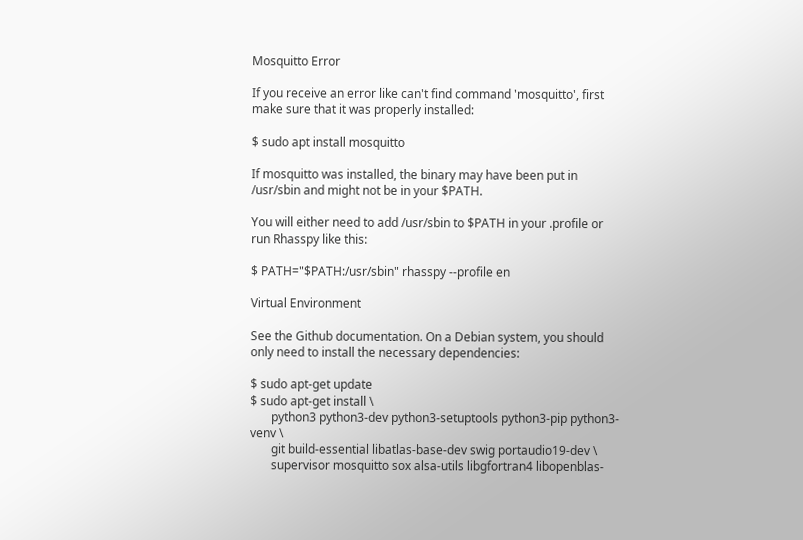Mosquitto Error

If you receive an error like can't find command 'mosquitto', first make sure that it was properly installed:

$ sudo apt install mosquitto

If mosquitto was installed, the binary may have been put in /usr/sbin and might not be in your $PATH.

You will either need to add /usr/sbin to $PATH in your .profile or run Rhasspy like this:

$ PATH="$PATH:/usr/sbin" rhasspy --profile en

Virtual Environment

See the Github documentation. On a Debian system, you should only need to install the necessary dependencies:

$ sudo apt-get update
$ sudo apt-get install \
       python3 python3-dev python3-setuptools python3-pip python3-venv \
       git build-essential libatlas-base-dev swig portaudio19-dev \
       supervisor mosquitto sox alsa-utils libgfortran4 libopenblas-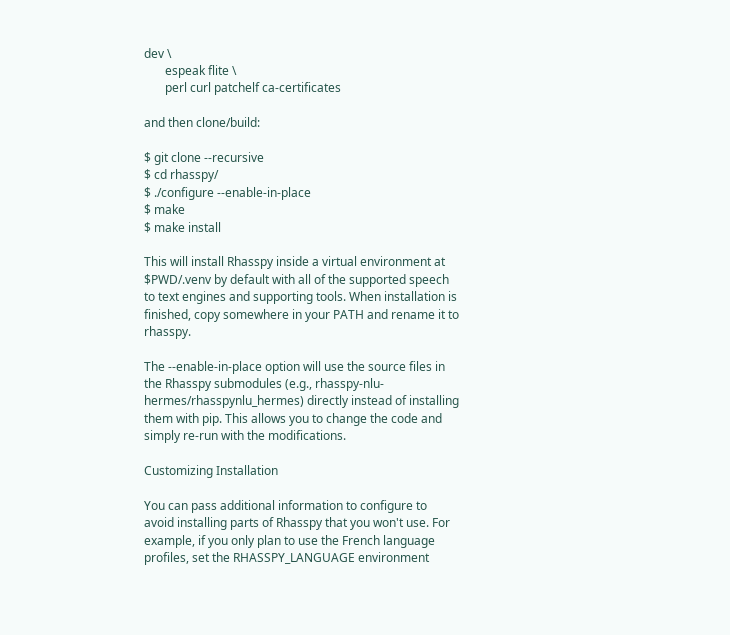dev \
       espeak flite \
       perl curl patchelf ca-certificates

and then clone/build:

$ git clone --recursive
$ cd rhasspy/
$ ./configure --enable-in-place
$ make
$ make install

This will install Rhasspy inside a virtual environment at $PWD/.venv by default with all of the supported speech to text engines and supporting tools. When installation is finished, copy somewhere in your PATH and rename it to rhasspy.

The --enable-in-place option will use the source files in the Rhasspy submodules (e.g., rhasspy-nlu-hermes/rhasspynlu_hermes) directly instead of installing them with pip. This allows you to change the code and simply re-run with the modifications.

Customizing Installation

You can pass additional information to configure to avoid installing parts of Rhasspy that you won't use. For example, if you only plan to use the French language profiles, set the RHASSPY_LANGUAGE environment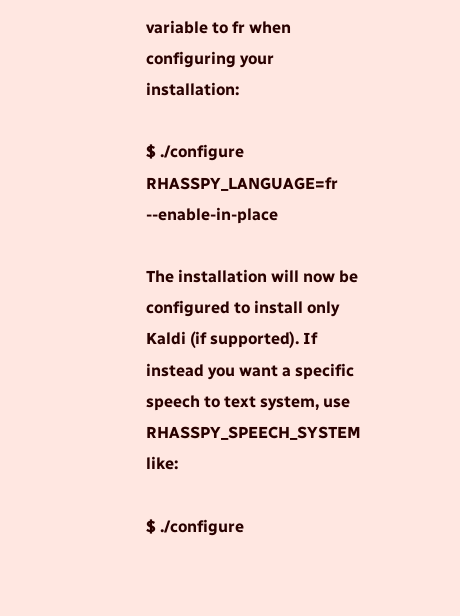variable to fr when configuring your installation:

$ ./configure RHASSPY_LANGUAGE=fr --enable-in-place

The installation will now be configured to install only Kaldi (if supported). If instead you want a specific speech to text system, use RHASSPY_SPEECH_SYSTEM like:

$ ./configure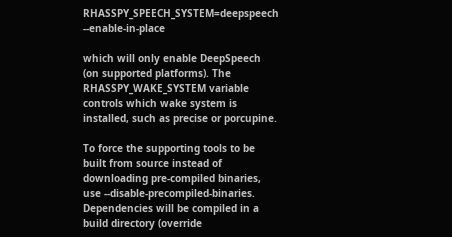RHASSPY_SPEECH_SYSTEM=deepspeech --enable-in-place

which will only enable DeepSpeech (on supported platforms). The RHASSPY_WAKE_SYSTEM variable controls which wake system is installed, such as precise or porcupine.

To force the supporting tools to be built from source instead of downloading pre-compiled binaries, use --disable-precompiled-binaries. Dependencies will be compiled in a build directory (override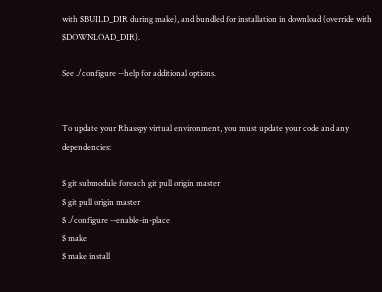with $BUILD_DIR during make), and bundled for installation in download (override with $DOWNLOAD_DIR).

See ./configure --help for additional options.


To update your Rhasspy virtual environment, you must update your code and any dependencies:

$ git submodule foreach git pull origin master
$ git pull origin master
$ ./configure --enable-in-place
$ make
$ make install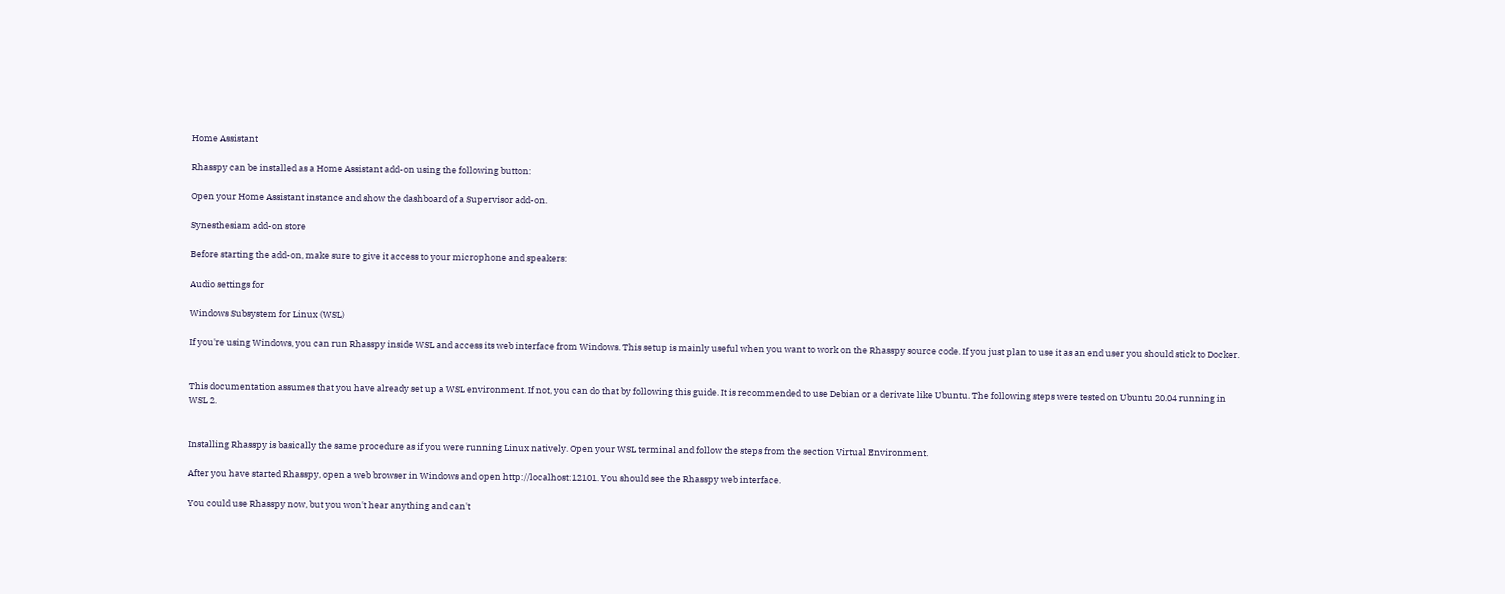Home Assistant

Rhasspy can be installed as a Home Assistant add-on using the following button:

Open your Home Assistant instance and show the dashboard of a Supervisor add-on.

Synesthesiam add-on store

Before starting the add-on, make sure to give it access to your microphone and speakers:

Audio settings for

Windows Subsystem for Linux (WSL)

If you're using Windows, you can run Rhasspy inside WSL and access its web interface from Windows. This setup is mainly useful when you want to work on the Rhasspy source code. If you just plan to use it as an end user you should stick to Docker.


This documentation assumes that you have already set up a WSL environment. If not, you can do that by following this guide. It is recommended to use Debian or a derivate like Ubuntu. The following steps were tested on Ubuntu 20.04 running in WSL 2.


Installing Rhasspy is basically the same procedure as if you were running Linux natively. Open your WSL terminal and follow the steps from the section Virtual Environment.

After you have started Rhasspy, open a web browser in Windows and open http://localhost:12101. You should see the Rhasspy web interface.

You could use Rhasspy now, but you won't hear anything and can't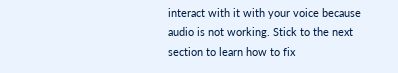interact with it with your voice because audio is not working. Stick to the next section to learn how to fix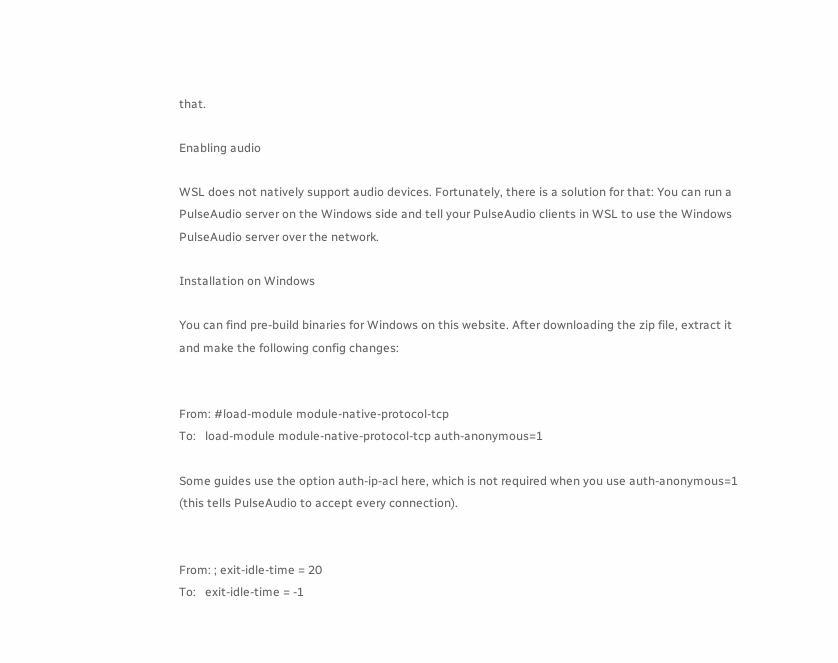that.

Enabling audio

WSL does not natively support audio devices. Fortunately, there is a solution for that: You can run a PulseAudio server on the Windows side and tell your PulseAudio clients in WSL to use the Windows PulseAudio server over the network.

Installation on Windows

You can find pre-build binaries for Windows on this website. After downloading the zip file, extract it and make the following config changes:


From: #load-module module-native-protocol-tcp
To:   load-module module-native-protocol-tcp auth-anonymous=1

Some guides use the option auth-ip-acl here, which is not required when you use auth-anonymous=1 (this tells PulseAudio to accept every connection).


From: ; exit-idle-time = 20
To:   exit-idle-time = -1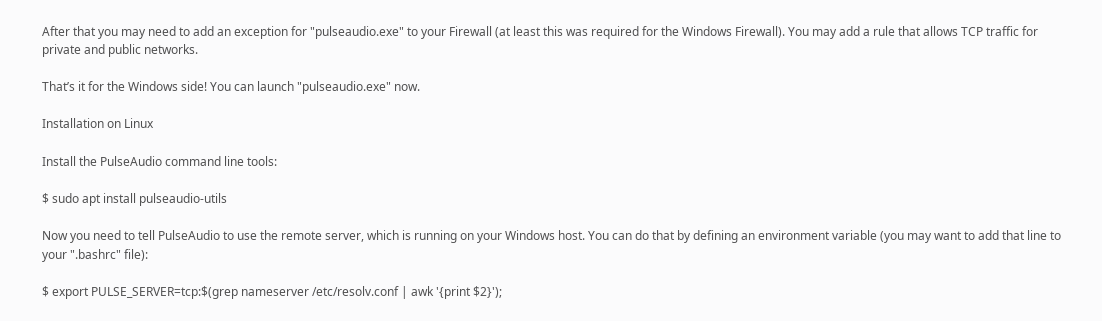After that you may need to add an exception for "pulseaudio.exe" to your Firewall (at least this was required for the Windows Firewall). You may add a rule that allows TCP traffic for private and public networks.

That’s it for the Windows side! You can launch "pulseaudio.exe" now.

Installation on Linux

Install the PulseAudio command line tools:

$ sudo apt install pulseaudio-utils

Now you need to tell PulseAudio to use the remote server, which is running on your Windows host. You can do that by defining an environment variable (you may want to add that line to your ".bashrc" file):

$ export PULSE_SERVER=tcp:$(grep nameserver /etc/resolv.conf | awk '{print $2}');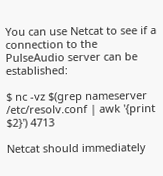You can use Netcat to see if a connection to the PulseAudio server can be established:

$ nc -vz $(grep nameserver /etc/resolv.conf | awk '{print $2}') 4713

Netcat should immediately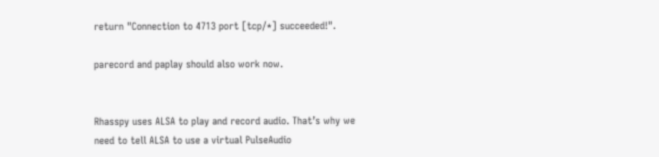return "Connection to 4713 port [tcp/*] succeeded!".

parecord and paplay should also work now.


Rhasspy uses ALSA to play and record audio. That’s why we need to tell ALSA to use a virtual PulseAudio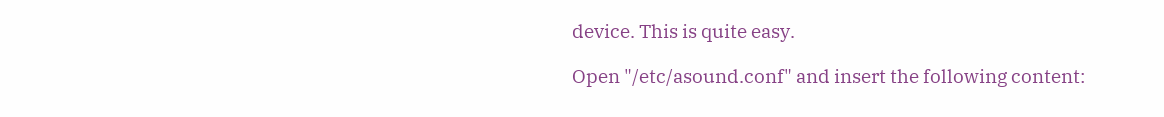device. This is quite easy.

Open "/etc/asound.conf" and insert the following content: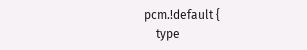pcm.!default {
    type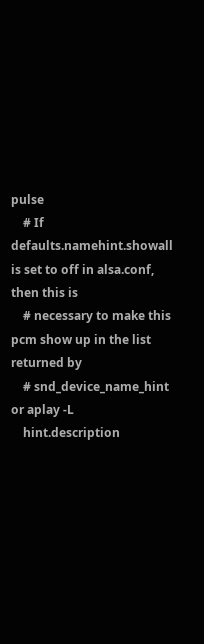pulse
    # If defaults.namehint.showall is set to off in alsa.conf, then this is
    # necessary to make this pcm show up in the list returned by
    # snd_device_name_hint or aplay -L
    hint.description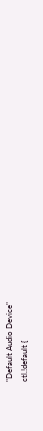"Default Audio Device"
ctl.!default {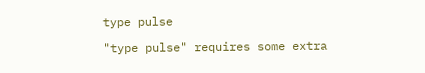type pulse

"type pulse" requires some extra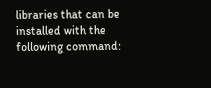libraries that can be installed with the following command: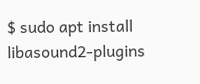$ sudo apt install libasound2-plugins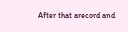After that arecord and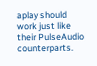aplay should work just like their PulseAudio counterparts.